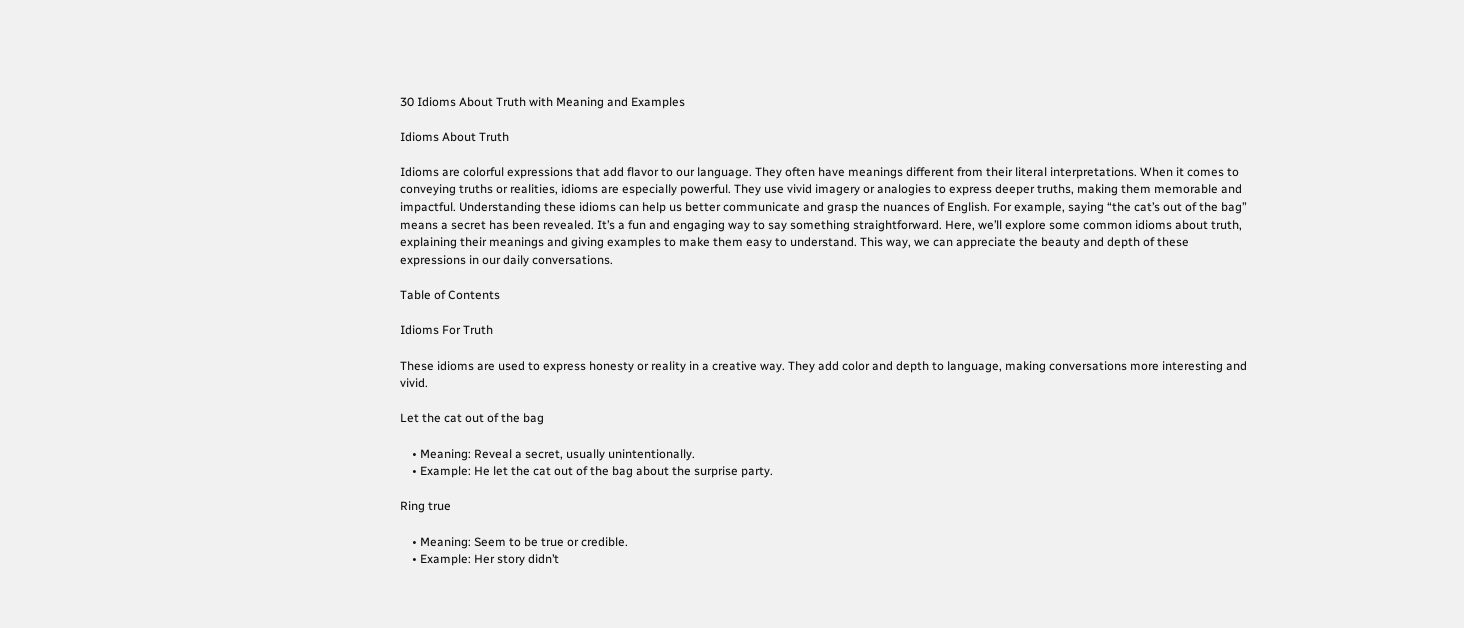30 Idioms About Truth with Meaning and Examples

Idioms About Truth

Idioms are colorful expressions that add flavor to our language. They often have meanings different from their literal interpretations. When it comes to conveying truths or realities, idioms are especially powerful. They use vivid imagery or analogies to express deeper truths, making them memorable and impactful. Understanding these idioms can help us better communicate and grasp the nuances of English. For example, saying “the cat’s out of the bag” means a secret has been revealed. It’s a fun and engaging way to say something straightforward. Here, we’ll explore some common idioms about truth, explaining their meanings and giving examples to make them easy to understand. This way, we can appreciate the beauty and depth of these expressions in our daily conversations.

Table of Contents

Idioms For Truth

These idioms are used to express honesty or reality in a creative way. They add color and depth to language, making conversations more interesting and vivid.

Let the cat out of the bag

    • Meaning: Reveal a secret, usually unintentionally.
    • Example: He let the cat out of the bag about the surprise party.

Ring true

    • Meaning: Seem to be true or credible.
    • Example: Her story didn’t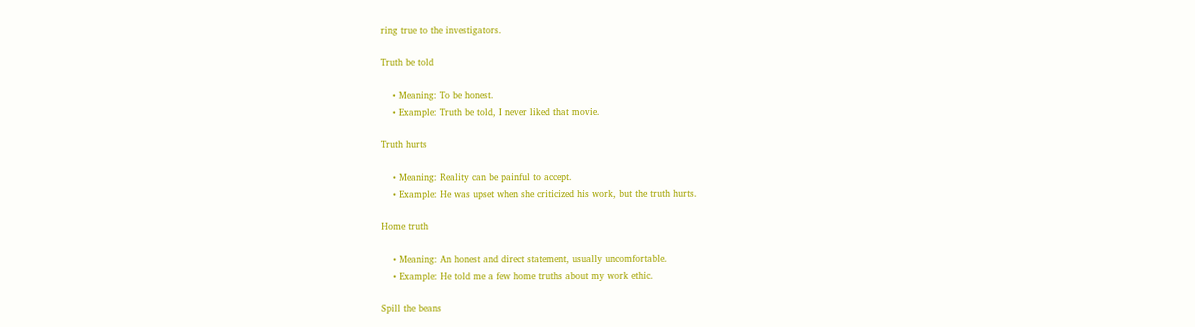ring true to the investigators.

Truth be told

    • Meaning: To be honest.
    • Example: Truth be told, I never liked that movie.

Truth hurts

    • Meaning: Reality can be painful to accept.
    • Example: He was upset when she criticized his work, but the truth hurts.

Home truth

    • Meaning: An honest and direct statement, usually uncomfortable.
    • Example: He told me a few home truths about my work ethic.

Spill the beans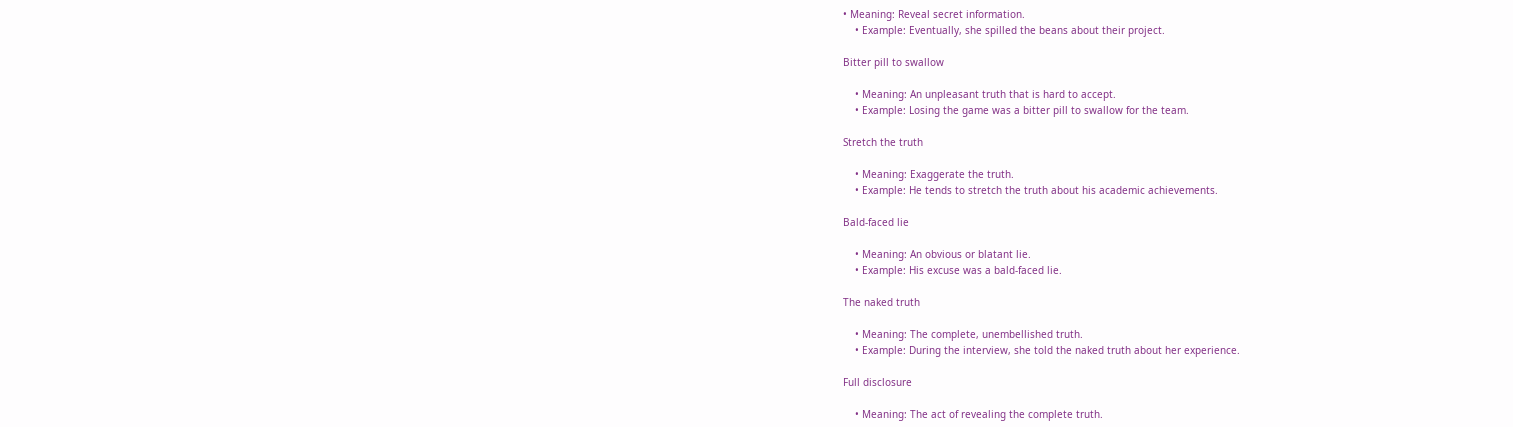• Meaning: Reveal secret information.
    • Example: Eventually, she spilled the beans about their project.

Bitter pill to swallow

    • Meaning: An unpleasant truth that is hard to accept.
    • Example: Losing the game was a bitter pill to swallow for the team.

Stretch the truth

    • Meaning: Exaggerate the truth.
    • Example: He tends to stretch the truth about his academic achievements.

Bald-faced lie

    • Meaning: An obvious or blatant lie.
    • Example: His excuse was a bald-faced lie.

The naked truth

    • Meaning: The complete, unembellished truth.
    • Example: During the interview, she told the naked truth about her experience.

Full disclosure

    • Meaning: The act of revealing the complete truth.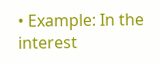• Example: In the interest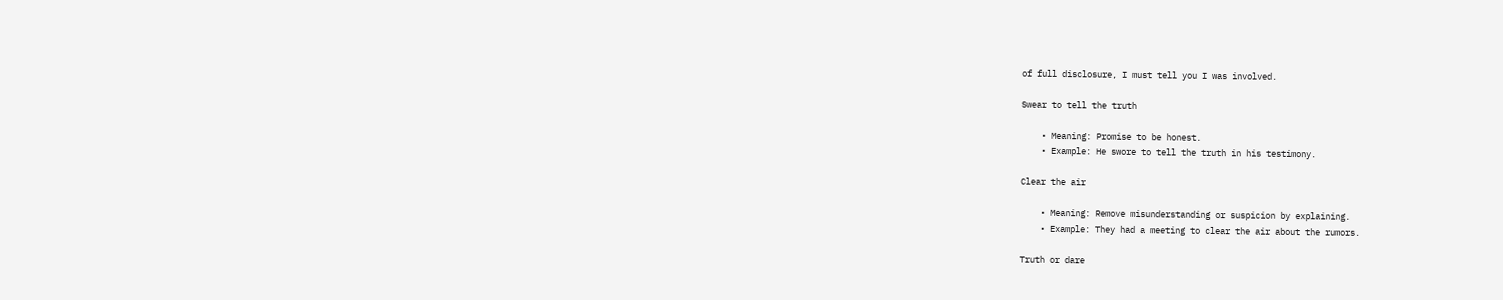of full disclosure, I must tell you I was involved.

Swear to tell the truth

    • Meaning: Promise to be honest.
    • Example: He swore to tell the truth in his testimony.

Clear the air

    • Meaning: Remove misunderstanding or suspicion by explaining.
    • Example: They had a meeting to clear the air about the rumors.

Truth or dare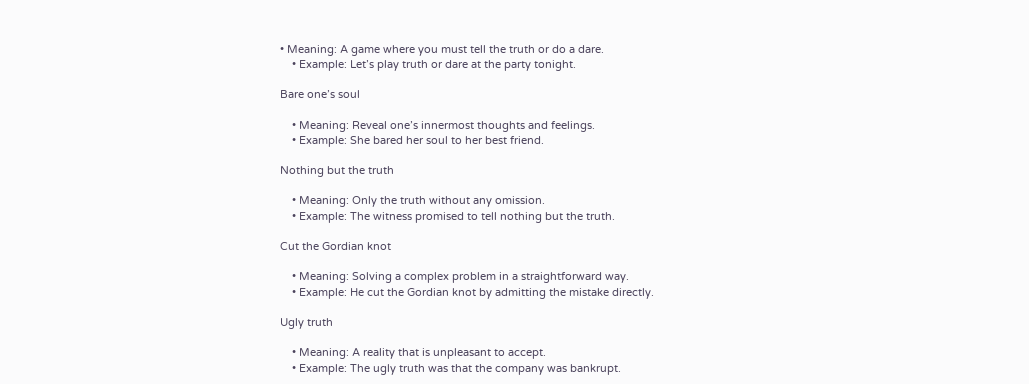• Meaning: A game where you must tell the truth or do a dare.
    • Example: Let’s play truth or dare at the party tonight.

Bare one’s soul

    • Meaning: Reveal one’s innermost thoughts and feelings.
    • Example: She bared her soul to her best friend.

Nothing but the truth

    • Meaning: Only the truth without any omission.
    • Example: The witness promised to tell nothing but the truth.

Cut the Gordian knot

    • Meaning: Solving a complex problem in a straightforward way.
    • Example: He cut the Gordian knot by admitting the mistake directly.

Ugly truth

    • Meaning: A reality that is unpleasant to accept.
    • Example: The ugly truth was that the company was bankrupt.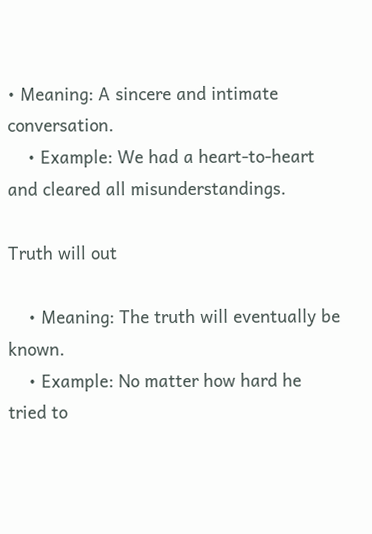• Meaning: A sincere and intimate conversation.
    • Example: We had a heart-to-heart and cleared all misunderstandings.

Truth will out

    • Meaning: The truth will eventually be known.
    • Example: No matter how hard he tried to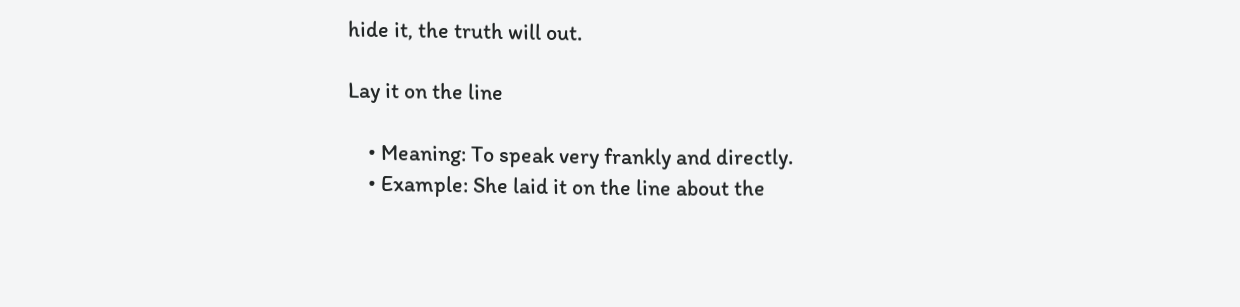hide it, the truth will out.

Lay it on the line

    • Meaning: To speak very frankly and directly.
    • Example: She laid it on the line about the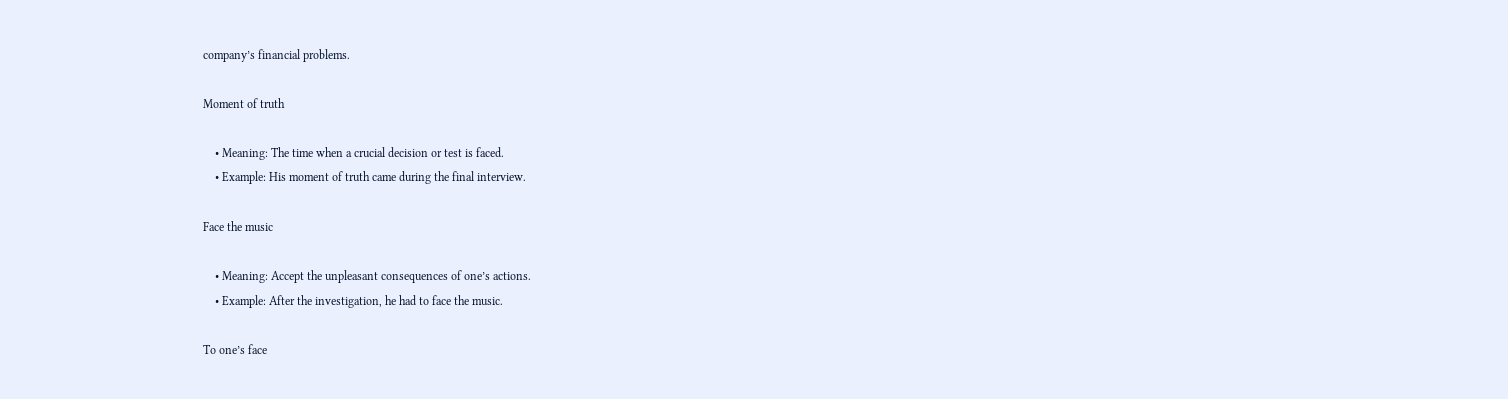company’s financial problems.

Moment of truth

    • Meaning: The time when a crucial decision or test is faced.
    • Example: His moment of truth came during the final interview.

Face the music

    • Meaning: Accept the unpleasant consequences of one’s actions.
    • Example: After the investigation, he had to face the music.

To one’s face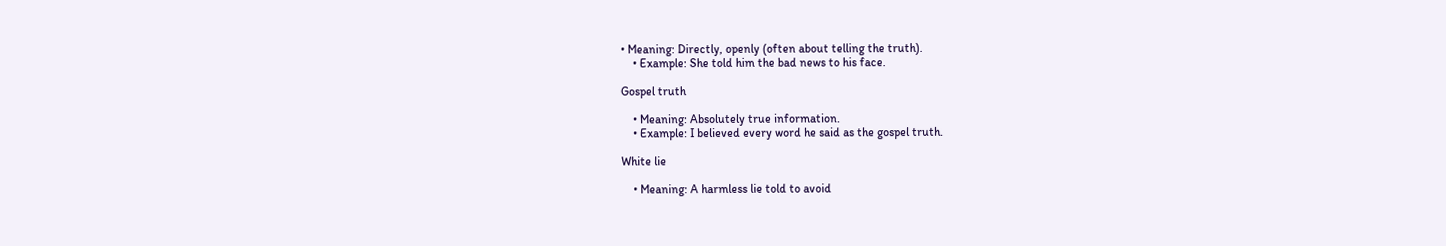• Meaning: Directly, openly (often about telling the truth).
    • Example: She told him the bad news to his face.

Gospel truth

    • Meaning: Absolutely true information.
    • Example: I believed every word he said as the gospel truth.

White lie

    • Meaning: A harmless lie told to avoid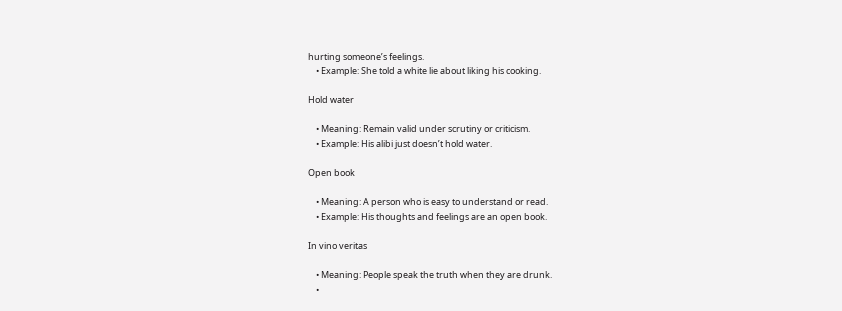hurting someone’s feelings.
    • Example: She told a white lie about liking his cooking.

Hold water

    • Meaning: Remain valid under scrutiny or criticism.
    • Example: His alibi just doesn’t hold water.

Open book

    • Meaning: A person who is easy to understand or read.
    • Example: His thoughts and feelings are an open book.

In vino veritas

    • Meaning: People speak the truth when they are drunk.
    •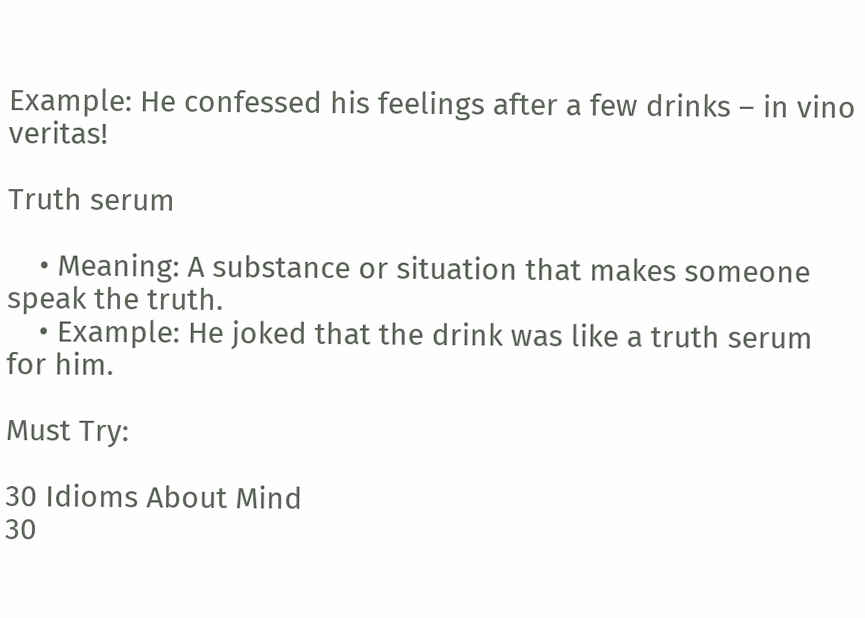Example: He confessed his feelings after a few drinks – in vino veritas!

Truth serum

    • Meaning: A substance or situation that makes someone speak the truth.
    • Example: He joked that the drink was like a truth serum for him.

Must Try:

30 Idioms About Mind
30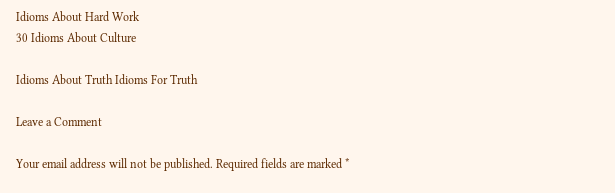Idioms About Hard Work
30 Idioms About Culture

Idioms About Truth Idioms For Truth

Leave a Comment

Your email address will not be published. Required fields are marked *